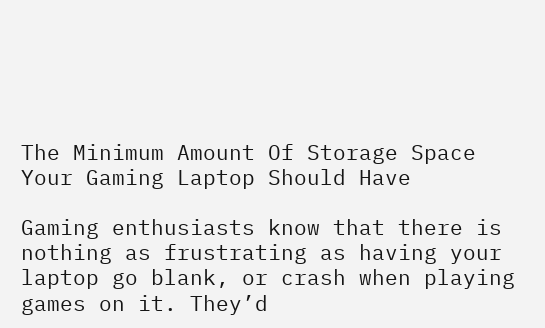The Minimum Amount Of Storage Space Your Gaming Laptop Should Have

Gaming enthusiasts know that there is nothing as frustrating as having your laptop go blank, or crash when playing games on it. They’d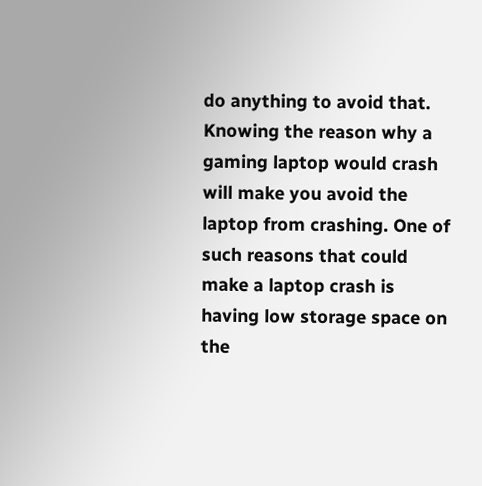do anything to avoid that. Knowing the reason why a gaming laptop would crash will make you avoid the laptop from crashing. One of such reasons that could make a laptop crash is having low storage space on the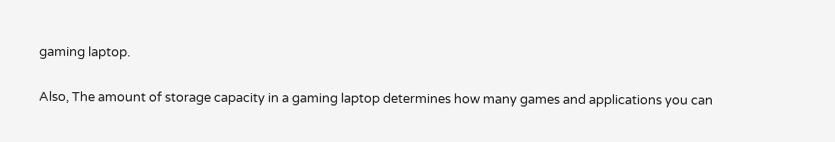gaming laptop.

Also, The amount of storage capacity in a gaming laptop determines how many games and applications you can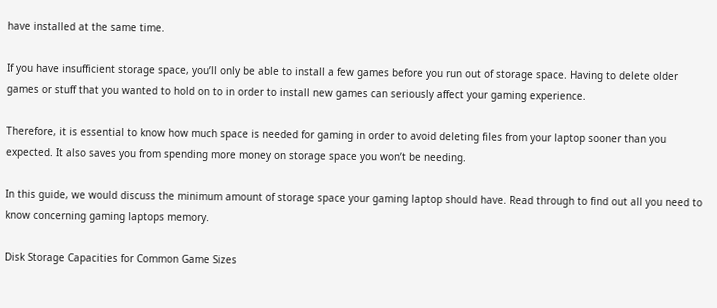have installed at the same time.

If you have insufficient storage space, you’ll only be able to install a few games before you run out of storage space. Having to delete older games or stuff that you wanted to hold on to in order to install new games can seriously affect your gaming experience.

Therefore, it is essential to know how much space is needed for gaming in order to avoid deleting files from your laptop sooner than you expected. It also saves you from spending more money on storage space you won’t be needing.

In this guide, we would discuss the minimum amount of storage space your gaming laptop should have. Read through to find out all you need to know concerning gaming laptops memory.

Disk Storage Capacities for Common Game Sizes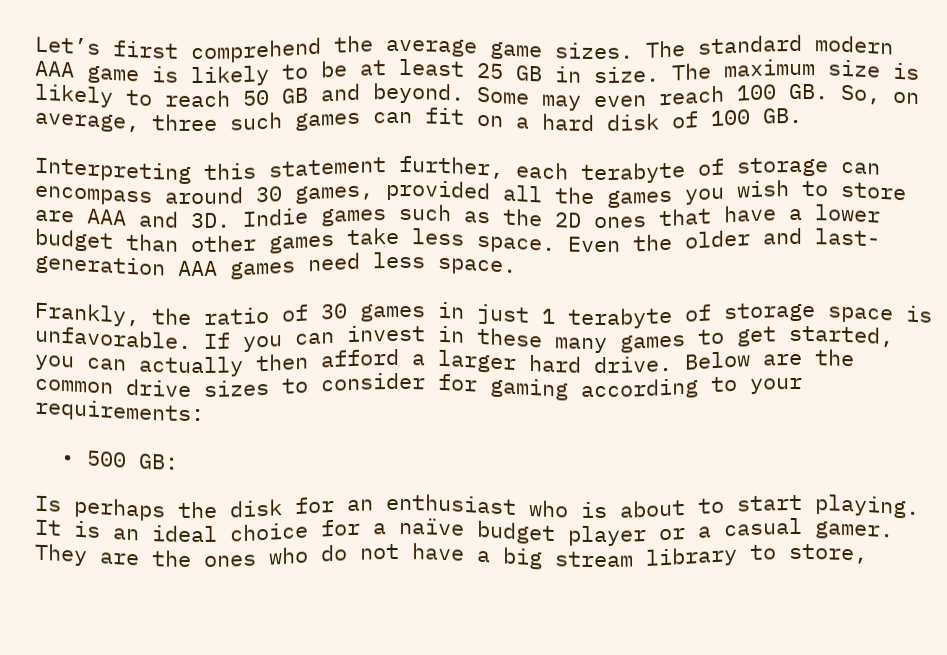Let’s first comprehend the average game sizes. The standard modern AAA game is likely to be at least 25 GB in size. The maximum size is likely to reach 50 GB and beyond. Some may even reach 100 GB. So, on average, three such games can fit on a hard disk of 100 GB.

Interpreting this statement further, each terabyte of storage can encompass around 30 games, provided all the games you wish to store are AAA and 3D. Indie games such as the 2D ones that have a lower budget than other games take less space. Even the older and last-generation AAA games need less space.

Frankly, the ratio of 30 games in just 1 terabyte of storage space is unfavorable. If you can invest in these many games to get started, you can actually then afford a larger hard drive. Below are the common drive sizes to consider for gaming according to your requirements:

  • 500 GB:

Is perhaps the disk for an enthusiast who is about to start playing. It is an ideal choice for a naïve budget player or a casual gamer. They are the ones who do not have a big stream library to store,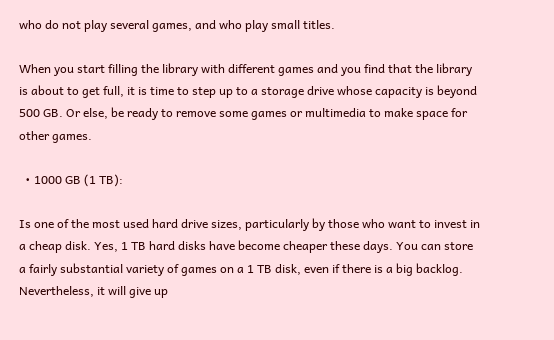who do not play several games, and who play small titles.

When you start filling the library with different games and you find that the library is about to get full, it is time to step up to a storage drive whose capacity is beyond 500 GB. Or else, be ready to remove some games or multimedia to make space for other games.

  • 1000 GB (1 TB):

Is one of the most used hard drive sizes, particularly by those who want to invest in a cheap disk. Yes, 1 TB hard disks have become cheaper these days. You can store a fairly substantial variety of games on a 1 TB disk, even if there is a big backlog. Nevertheless, it will give up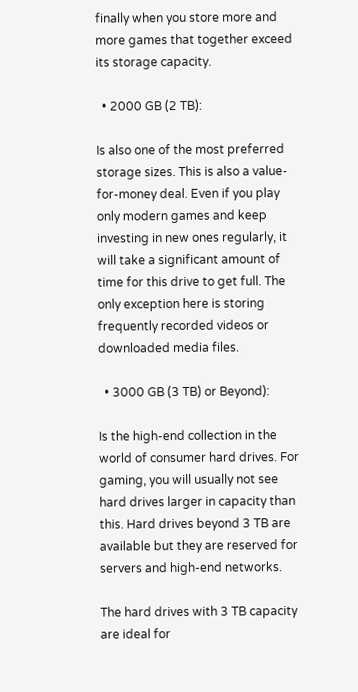finally when you store more and more games that together exceed its storage capacity.

  • 2000 GB (2 TB):

Is also one of the most preferred storage sizes. This is also a value-for-money deal. Even if you play only modern games and keep investing in new ones regularly, it will take a significant amount of time for this drive to get full. The only exception here is storing frequently recorded videos or downloaded media files.

  • 3000 GB (3 TB) or Beyond):

Is the high-end collection in the world of consumer hard drives. For gaming, you will usually not see hard drives larger in capacity than this. Hard drives beyond 3 TB are available but they are reserved for servers and high-end networks.

The hard drives with 3 TB capacity are ideal for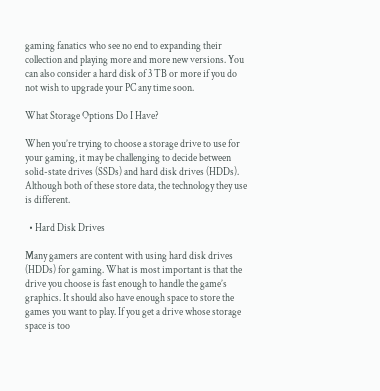gaming fanatics who see no end to expanding their collection and playing more and more new versions. You can also consider a hard disk of 3 TB or more if you do not wish to upgrade your PC any time soon.

What Storage Options Do I Have?

When you’re trying to choose a storage drive to use for your gaming, it may be challenging to decide between solid-state drives (SSDs) and hard disk drives (HDDs). Although both of these store data, the technology they use is different.

  • Hard Disk Drives

Many gamers are content with using hard disk drives (HDDs) for gaming. What is most important is that the drive you choose is fast enough to handle the game’s graphics. It should also have enough space to store the games you want to play. If you get a drive whose storage space is too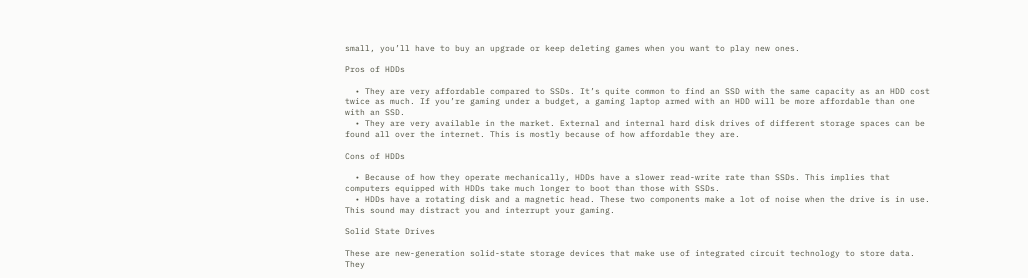small, you’ll have to buy an upgrade or keep deleting games when you want to play new ones.

Pros of HDDs

  • They are very affordable compared to SSDs. It’s quite common to find an SSD with the same capacity as an HDD cost twice as much. If you’re gaming under a budget, a gaming laptop armed with an HDD will be more affordable than one with an SSD.
  • They are very available in the market. External and internal hard disk drives of different storage spaces can be found all over the internet. This is mostly because of how affordable they are.

Cons of HDDs

  • Because of how they operate mechanically, HDDs have a slower read-write rate than SSDs. This implies that computers equipped with HDDs take much longer to boot than those with SSDs.
  • HDDs have a rotating disk and a magnetic head. These two components make a lot of noise when the drive is in use. This sound may distract you and interrupt your gaming.

Solid State Drives

These are new-generation solid-state storage devices that make use of integrated circuit technology to store data. They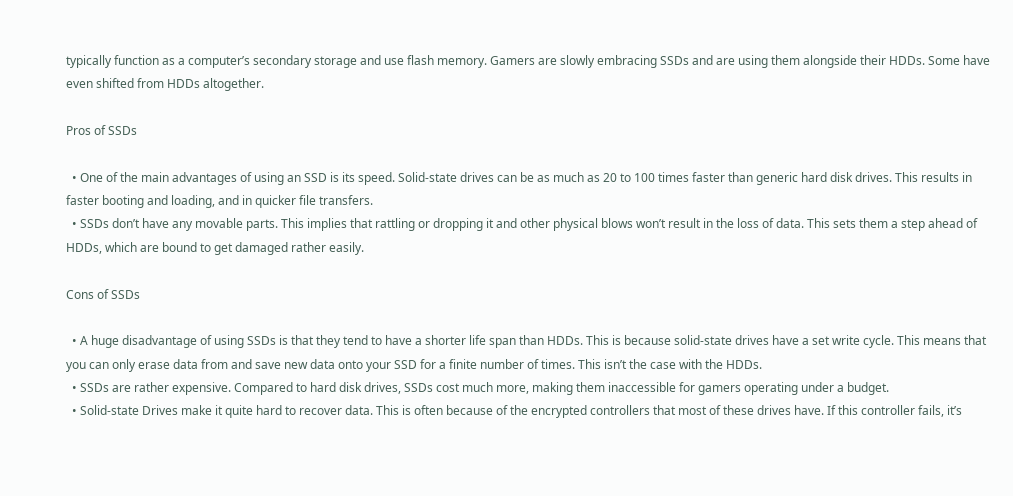typically function as a computer’s secondary storage and use flash memory. Gamers are slowly embracing SSDs and are using them alongside their HDDs. Some have even shifted from HDDs altogether.

Pros of SSDs

  • One of the main advantages of using an SSD is its speed. Solid-state drives can be as much as 20 to 100 times faster than generic hard disk drives. This results in faster booting and loading, and in quicker file transfers.
  • SSDs don’t have any movable parts. This implies that rattling or dropping it and other physical blows won’t result in the loss of data. This sets them a step ahead of HDDs, which are bound to get damaged rather easily.

Cons of SSDs

  • A huge disadvantage of using SSDs is that they tend to have a shorter life span than HDDs. This is because solid-state drives have a set write cycle. This means that you can only erase data from and save new data onto your SSD for a finite number of times. This isn’t the case with the HDDs.
  • SSDs are rather expensive. Compared to hard disk drives, SSDs cost much more, making them inaccessible for gamers operating under a budget.
  • Solid-state Drives make it quite hard to recover data. This is often because of the encrypted controllers that most of these drives have. If this controller fails, it’s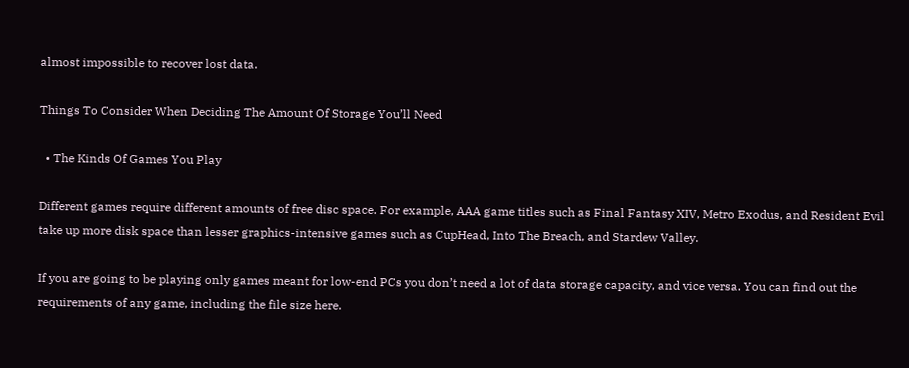almost impossible to recover lost data.

Things To Consider When Deciding The Amount Of Storage You’ll Need

  • The Kinds Of Games You Play

Different games require different amounts of free disc space. For example, AAA game titles such as Final Fantasy XIV, Metro Exodus, and Resident Evil take up more disk space than lesser graphics-intensive games such as CupHead, Into The Breach, and Stardew Valley.

If you are going to be playing only games meant for low-end PCs you don’t need a lot of data storage capacity, and vice versa. You can find out the requirements of any game, including the file size here.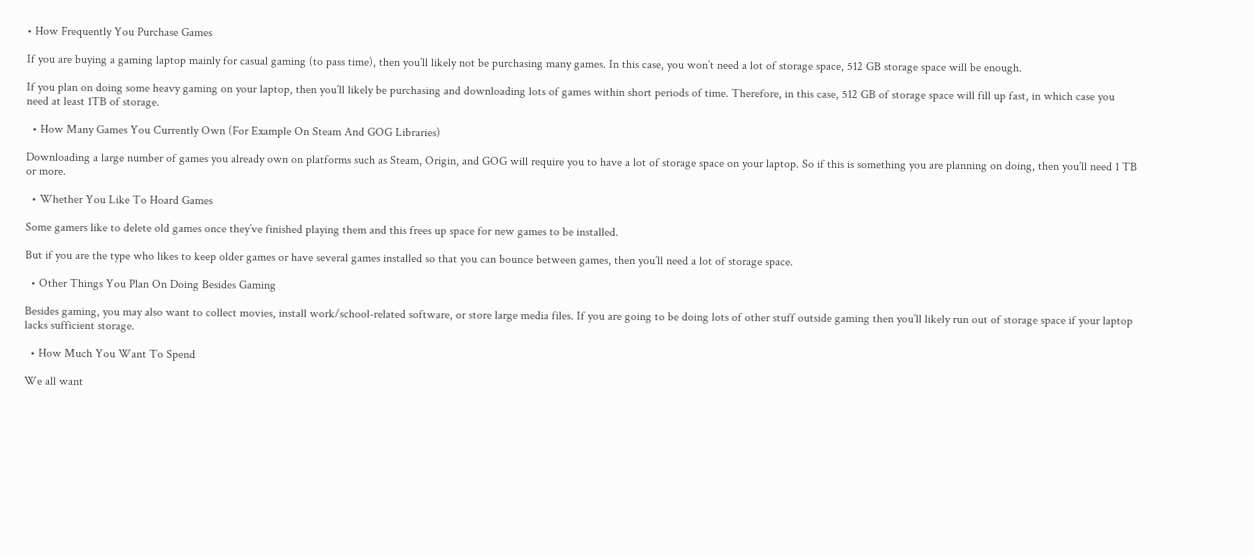• How Frequently You Purchase Games

If you are buying a gaming laptop mainly for casual gaming (to pass time), then you’ll likely not be purchasing many games. In this case, you won’t need a lot of storage space, 512 GB storage space will be enough.

If you plan on doing some heavy gaming on your laptop, then you’ll likely be purchasing and downloading lots of games within short periods of time. Therefore, in this case, 512 GB of storage space will fill up fast, in which case you need at least 1TB of storage.

  • How Many Games You Currently Own (For Example On Steam And GOG Libraries)

Downloading a large number of games you already own on platforms such as Steam, Origin, and GOG will require you to have a lot of storage space on your laptop. So if this is something you are planning on doing, then you’ll need 1 TB or more.

  • Whether You Like To Hoard Games

Some gamers like to delete old games once they’ve finished playing them and this frees up space for new games to be installed.

But if you are the type who likes to keep older games or have several games installed so that you can bounce between games, then you’ll need a lot of storage space.

  • Other Things You Plan On Doing Besides Gaming

Besides gaming, you may also want to collect movies, install work/school-related software, or store large media files. If you are going to be doing lots of other stuff outside gaming then you’ll likely run out of storage space if your laptop lacks sufficient storage.

  • How Much You Want To Spend

We all want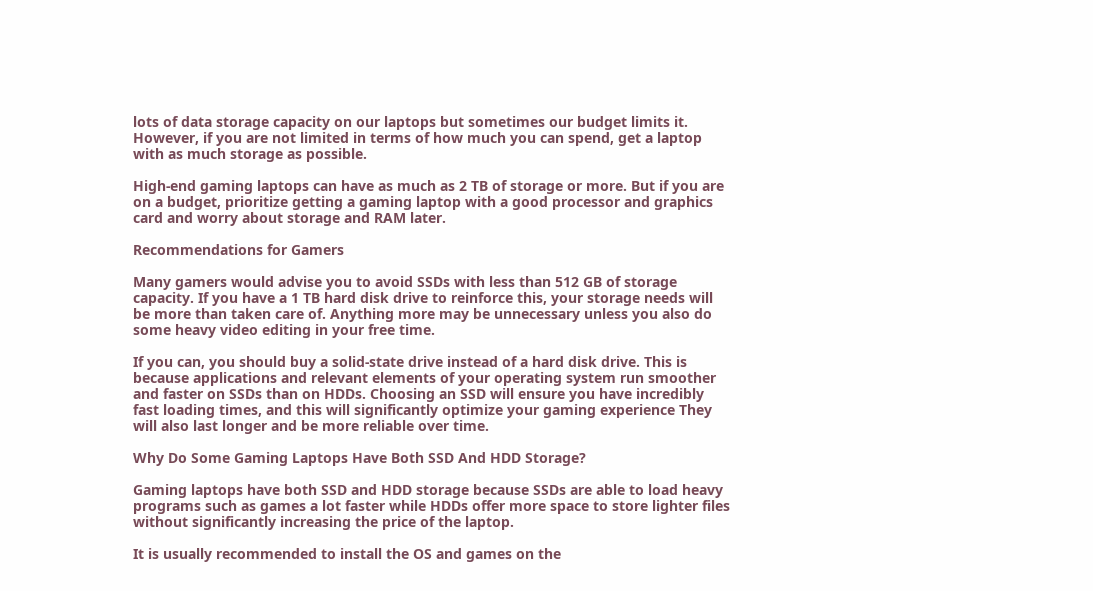lots of data storage capacity on our laptops but sometimes our budget limits it. However, if you are not limited in terms of how much you can spend, get a laptop with as much storage as possible.

High-end gaming laptops can have as much as 2 TB of storage or more. But if you are on a budget, prioritize getting a gaming laptop with a good processor and graphics card and worry about storage and RAM later.

Recommendations for Gamers

Many gamers would advise you to avoid SSDs with less than 512 GB of storage capacity. If you have a 1 TB hard disk drive to reinforce this, your storage needs will be more than taken care of. Anything more may be unnecessary unless you also do some heavy video editing in your free time.

If you can, you should buy a solid-state drive instead of a hard disk drive. This is because applications and relevant elements of your operating system run smoother and faster on SSDs than on HDDs. Choosing an SSD will ensure you have incredibly fast loading times, and this will significantly optimize your gaming experience They will also last longer and be more reliable over time.

Why Do Some Gaming Laptops Have Both SSD And HDD Storage?

Gaming laptops have both SSD and HDD storage because SSDs are able to load heavy programs such as games a lot faster while HDDs offer more space to store lighter files without significantly increasing the price of the laptop.

It is usually recommended to install the OS and games on the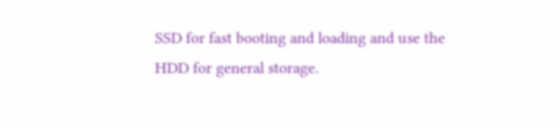SSD for fast booting and loading and use the HDD for general storage.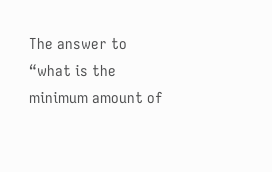The answer to “what is the minimum amount of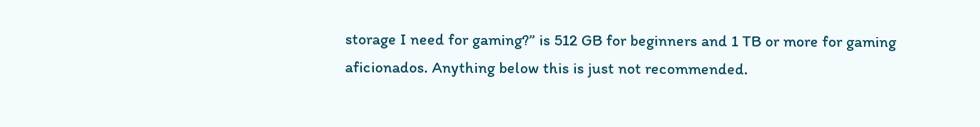storage I need for gaming?” is 512 GB for beginners and 1 TB or more for gaming aficionados. Anything below this is just not recommended.